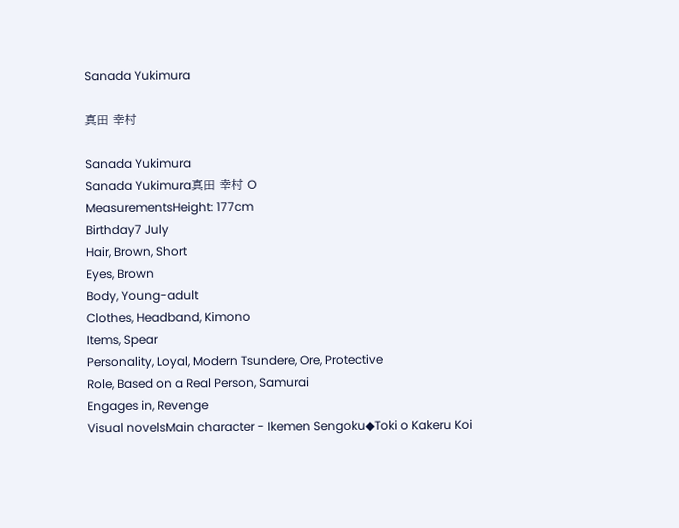Sanada Yukimura

真田 幸村

Sanada Yukimura
Sanada Yukimura真田 幸村 O
MeasurementsHeight: 177cm
Birthday7 July
Hair, Brown, Short
Eyes, Brown
Body, Young-adult
Clothes, Headband, Kimono
Items, Spear
Personality, Loyal, Modern Tsundere, Ore, Protective
Role, Based on a Real Person, Samurai
Engages in, Revenge
Visual novelsMain character - Ikemen Sengoku◆Toki o Kakeru Koi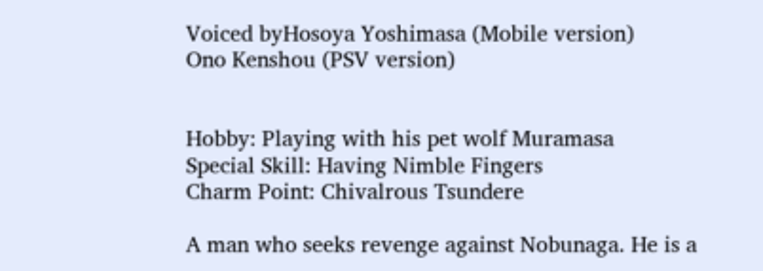Voiced byHosoya Yoshimasa (Mobile version)
Ono Kenshou (PSV version)


Hobby: Playing with his pet wolf Muramasa
Special Skill: Having Nimble Fingers
Charm Point: Chivalrous Tsundere

A man who seeks revenge against Nobunaga. He is a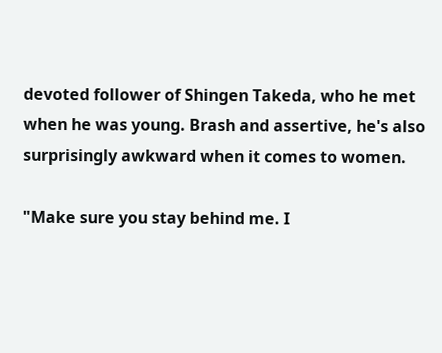devoted follower of Shingen Takeda, who he met when he was young. Brash and assertive, he's also surprisingly awkward when it comes to women.

"Make sure you stay behind me. I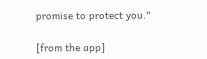promise to protect you."

[from the app]